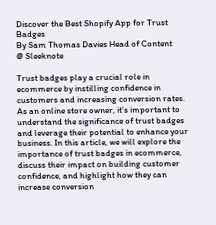Discover the Best Shopify App for Trust Badges
By Sam Thomas Davies Head of Content
@ Sleeknote

Trust badges play a crucial role in ecommerce by instilling confidence in customers and increasing conversion rates. As an online store owner, it’s important to understand the significance of trust badges and leverage their potential to enhance your business. In this article, we will explore the importance of trust badges in ecommerce, discuss their impact on building customer confidence, and highlight how they can increase conversion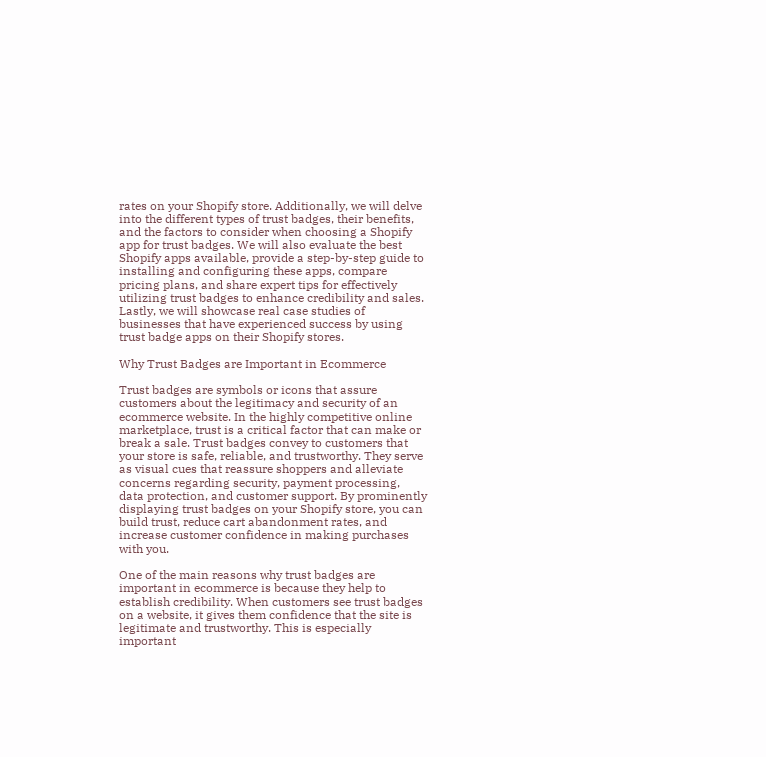rates on your Shopify store. Additionally, we will delve into the different types of trust badges, their benefits, and the factors to consider when choosing a Shopify app for trust badges. We will also evaluate the best Shopify apps available, provide a step-by-step guide to installing and configuring these apps, compare pricing plans, and share expert tips for effectively utilizing trust badges to enhance credibility and sales. Lastly, we will showcase real case studies of businesses that have experienced success by using trust badge apps on their Shopify stores.

Why Trust Badges are Important in Ecommerce

Trust badges are symbols or icons that assure customers about the legitimacy and security of an ecommerce website. In the highly competitive online marketplace, trust is a critical factor that can make or break a sale. Trust badges convey to customers that your store is safe, reliable, and trustworthy. They serve as visual cues that reassure shoppers and alleviate concerns regarding security, payment processing, data protection, and customer support. By prominently displaying trust badges on your Shopify store, you can build trust, reduce cart abandonment rates, and increase customer confidence in making purchases with you.

One of the main reasons why trust badges are important in ecommerce is because they help to establish credibility. When customers see trust badges on a website, it gives them confidence that the site is legitimate and trustworthy. This is especially important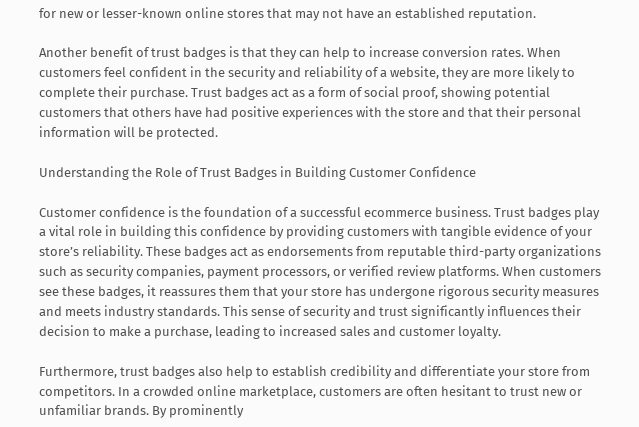for new or lesser-known online stores that may not have an established reputation.

Another benefit of trust badges is that they can help to increase conversion rates. When customers feel confident in the security and reliability of a website, they are more likely to complete their purchase. Trust badges act as a form of social proof, showing potential customers that others have had positive experiences with the store and that their personal information will be protected.

Understanding the Role of Trust Badges in Building Customer Confidence

Customer confidence is the foundation of a successful ecommerce business. Trust badges play a vital role in building this confidence by providing customers with tangible evidence of your store’s reliability. These badges act as endorsements from reputable third-party organizations such as security companies, payment processors, or verified review platforms. When customers see these badges, it reassures them that your store has undergone rigorous security measures and meets industry standards. This sense of security and trust significantly influences their decision to make a purchase, leading to increased sales and customer loyalty.

Furthermore, trust badges also help to establish credibility and differentiate your store from competitors. In a crowded online marketplace, customers are often hesitant to trust new or unfamiliar brands. By prominently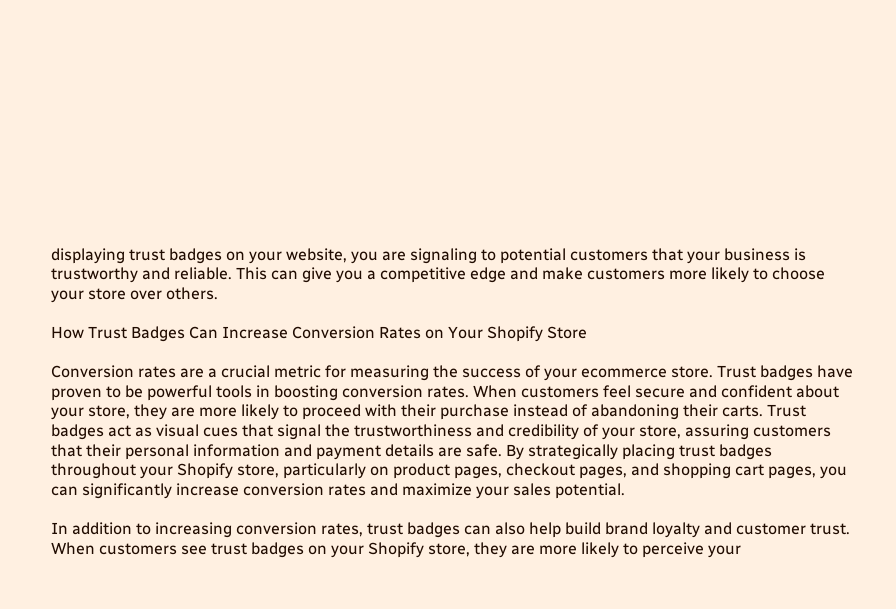displaying trust badges on your website, you are signaling to potential customers that your business is trustworthy and reliable. This can give you a competitive edge and make customers more likely to choose your store over others.

How Trust Badges Can Increase Conversion Rates on Your Shopify Store

Conversion rates are a crucial metric for measuring the success of your ecommerce store. Trust badges have proven to be powerful tools in boosting conversion rates. When customers feel secure and confident about your store, they are more likely to proceed with their purchase instead of abandoning their carts. Trust badges act as visual cues that signal the trustworthiness and credibility of your store, assuring customers that their personal information and payment details are safe. By strategically placing trust badges throughout your Shopify store, particularly on product pages, checkout pages, and shopping cart pages, you can significantly increase conversion rates and maximize your sales potential.

In addition to increasing conversion rates, trust badges can also help build brand loyalty and customer trust. When customers see trust badges on your Shopify store, they are more likely to perceive your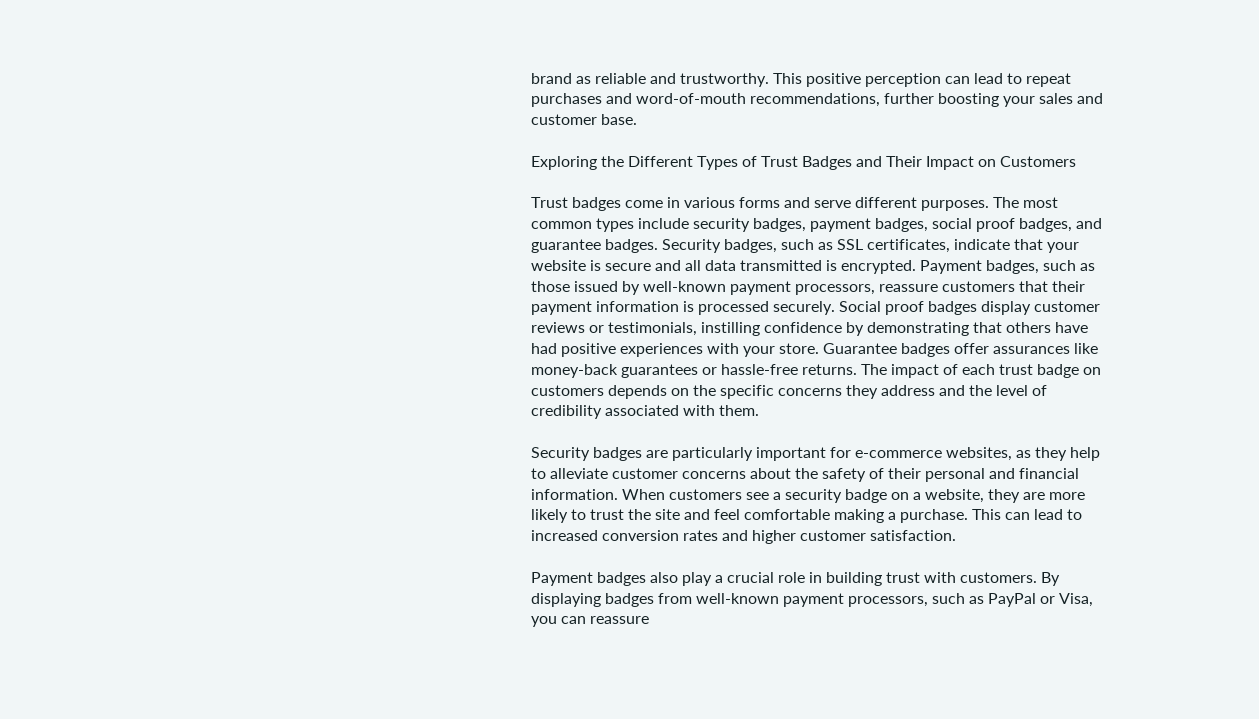brand as reliable and trustworthy. This positive perception can lead to repeat purchases and word-of-mouth recommendations, further boosting your sales and customer base.

Exploring the Different Types of Trust Badges and Their Impact on Customers

Trust badges come in various forms and serve different purposes. The most common types include security badges, payment badges, social proof badges, and guarantee badges. Security badges, such as SSL certificates, indicate that your website is secure and all data transmitted is encrypted. Payment badges, such as those issued by well-known payment processors, reassure customers that their payment information is processed securely. Social proof badges display customer reviews or testimonials, instilling confidence by demonstrating that others have had positive experiences with your store. Guarantee badges offer assurances like money-back guarantees or hassle-free returns. The impact of each trust badge on customers depends on the specific concerns they address and the level of credibility associated with them.

Security badges are particularly important for e-commerce websites, as they help to alleviate customer concerns about the safety of their personal and financial information. When customers see a security badge on a website, they are more likely to trust the site and feel comfortable making a purchase. This can lead to increased conversion rates and higher customer satisfaction.

Payment badges also play a crucial role in building trust with customers. By displaying badges from well-known payment processors, such as PayPal or Visa, you can reassure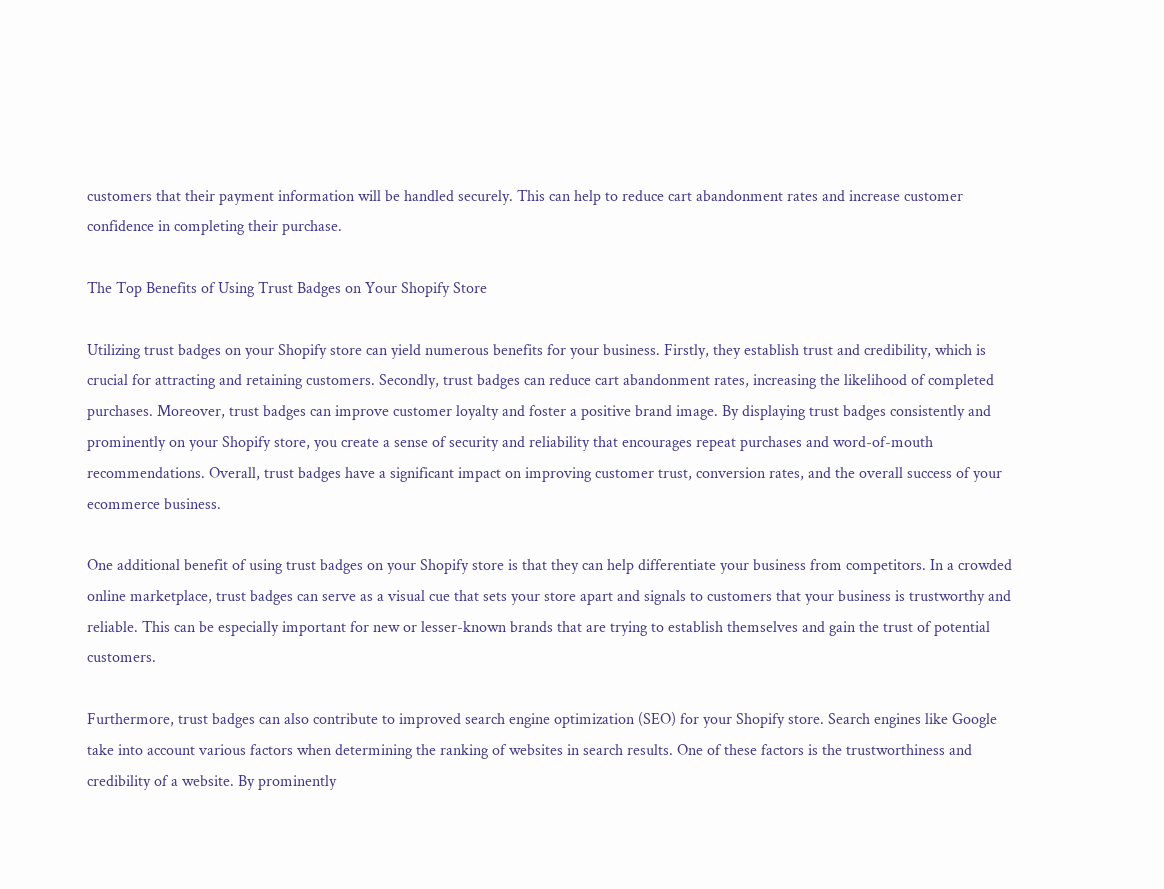customers that their payment information will be handled securely. This can help to reduce cart abandonment rates and increase customer confidence in completing their purchase.

The Top Benefits of Using Trust Badges on Your Shopify Store

Utilizing trust badges on your Shopify store can yield numerous benefits for your business. Firstly, they establish trust and credibility, which is crucial for attracting and retaining customers. Secondly, trust badges can reduce cart abandonment rates, increasing the likelihood of completed purchases. Moreover, trust badges can improve customer loyalty and foster a positive brand image. By displaying trust badges consistently and prominently on your Shopify store, you create a sense of security and reliability that encourages repeat purchases and word-of-mouth recommendations. Overall, trust badges have a significant impact on improving customer trust, conversion rates, and the overall success of your ecommerce business.

One additional benefit of using trust badges on your Shopify store is that they can help differentiate your business from competitors. In a crowded online marketplace, trust badges can serve as a visual cue that sets your store apart and signals to customers that your business is trustworthy and reliable. This can be especially important for new or lesser-known brands that are trying to establish themselves and gain the trust of potential customers.

Furthermore, trust badges can also contribute to improved search engine optimization (SEO) for your Shopify store. Search engines like Google take into account various factors when determining the ranking of websites in search results. One of these factors is the trustworthiness and credibility of a website. By prominently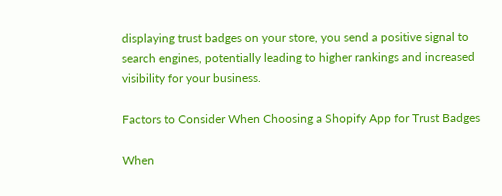displaying trust badges on your store, you send a positive signal to search engines, potentially leading to higher rankings and increased visibility for your business.

Factors to Consider When Choosing a Shopify App for Trust Badges

When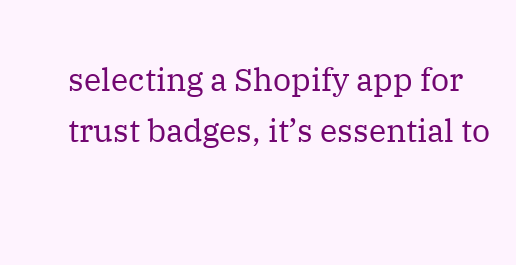selecting a Shopify app for trust badges, it’s essential to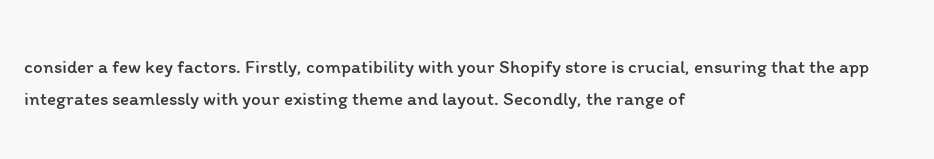consider a few key factors. Firstly, compatibility with your Shopify store is crucial, ensuring that the app integrates seamlessly with your existing theme and layout. Secondly, the range of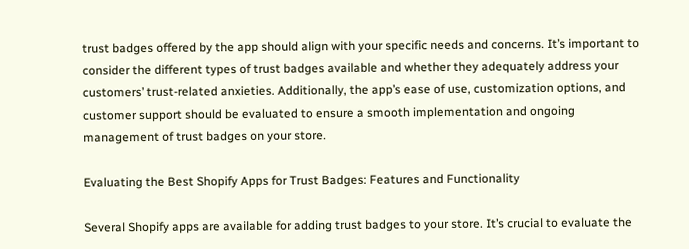trust badges offered by the app should align with your specific needs and concerns. It’s important to consider the different types of trust badges available and whether they adequately address your customers’ trust-related anxieties. Additionally, the app’s ease of use, customization options, and customer support should be evaluated to ensure a smooth implementation and ongoing management of trust badges on your store.

Evaluating the Best Shopify Apps for Trust Badges: Features and Functionality

Several Shopify apps are available for adding trust badges to your store. It’s crucial to evaluate the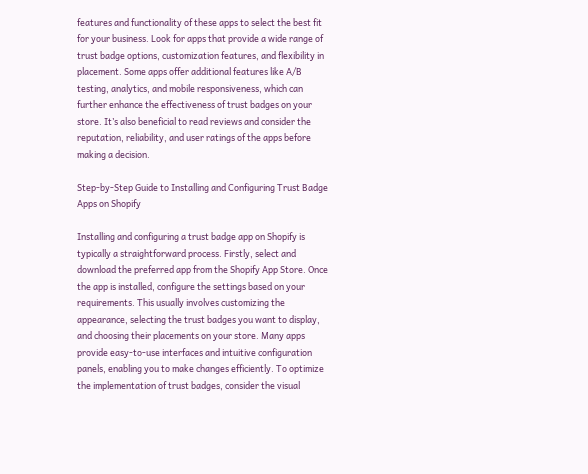features and functionality of these apps to select the best fit for your business. Look for apps that provide a wide range of trust badge options, customization features, and flexibility in placement. Some apps offer additional features like A/B testing, analytics, and mobile responsiveness, which can further enhance the effectiveness of trust badges on your store. It’s also beneficial to read reviews and consider the reputation, reliability, and user ratings of the apps before making a decision.

Step-by-Step Guide to Installing and Configuring Trust Badge Apps on Shopify

Installing and configuring a trust badge app on Shopify is typically a straightforward process. Firstly, select and download the preferred app from the Shopify App Store. Once the app is installed, configure the settings based on your requirements. This usually involves customizing the appearance, selecting the trust badges you want to display, and choosing their placements on your store. Many apps provide easy-to-use interfaces and intuitive configuration panels, enabling you to make changes efficiently. To optimize the implementation of trust badges, consider the visual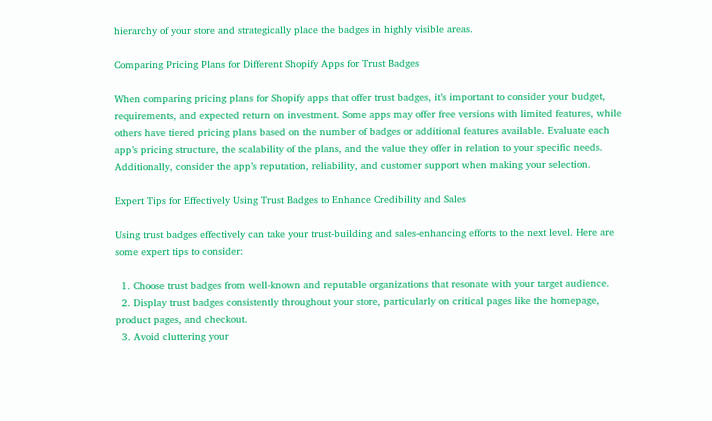hierarchy of your store and strategically place the badges in highly visible areas.

Comparing Pricing Plans for Different Shopify Apps for Trust Badges

When comparing pricing plans for Shopify apps that offer trust badges, it’s important to consider your budget, requirements, and expected return on investment. Some apps may offer free versions with limited features, while others have tiered pricing plans based on the number of badges or additional features available. Evaluate each app’s pricing structure, the scalability of the plans, and the value they offer in relation to your specific needs. Additionally, consider the app’s reputation, reliability, and customer support when making your selection.

Expert Tips for Effectively Using Trust Badges to Enhance Credibility and Sales

Using trust badges effectively can take your trust-building and sales-enhancing efforts to the next level. Here are some expert tips to consider:

  1. Choose trust badges from well-known and reputable organizations that resonate with your target audience.
  2. Display trust badges consistently throughout your store, particularly on critical pages like the homepage, product pages, and checkout.
  3. Avoid cluttering your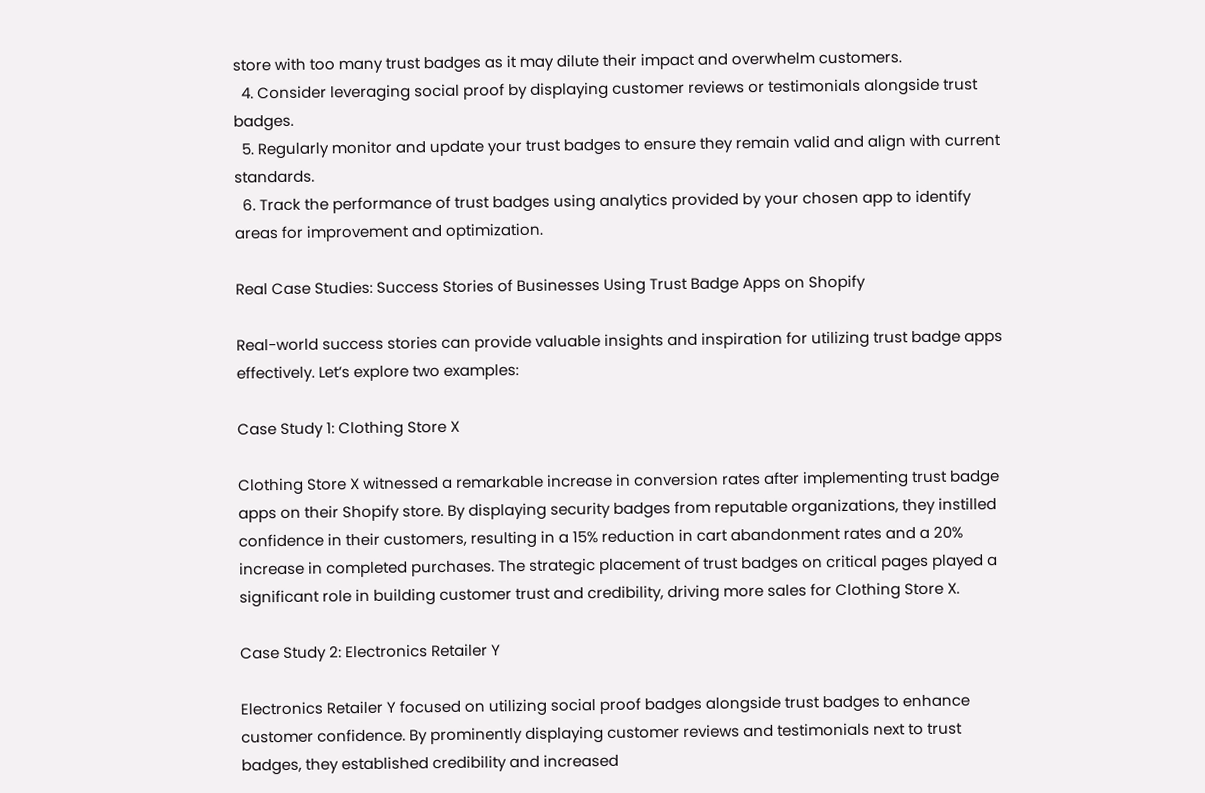store with too many trust badges as it may dilute their impact and overwhelm customers.
  4. Consider leveraging social proof by displaying customer reviews or testimonials alongside trust badges.
  5. Regularly monitor and update your trust badges to ensure they remain valid and align with current standards.
  6. Track the performance of trust badges using analytics provided by your chosen app to identify areas for improvement and optimization.

Real Case Studies: Success Stories of Businesses Using Trust Badge Apps on Shopify

Real-world success stories can provide valuable insights and inspiration for utilizing trust badge apps effectively. Let’s explore two examples:

Case Study 1: Clothing Store X

Clothing Store X witnessed a remarkable increase in conversion rates after implementing trust badge apps on their Shopify store. By displaying security badges from reputable organizations, they instilled confidence in their customers, resulting in a 15% reduction in cart abandonment rates and a 20% increase in completed purchases. The strategic placement of trust badges on critical pages played a significant role in building customer trust and credibility, driving more sales for Clothing Store X.

Case Study 2: Electronics Retailer Y

Electronics Retailer Y focused on utilizing social proof badges alongside trust badges to enhance customer confidence. By prominently displaying customer reviews and testimonials next to trust badges, they established credibility and increased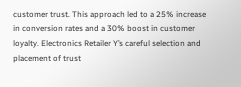customer trust. This approach led to a 25% increase in conversion rates and a 30% boost in customer loyalty. Electronics Retailer Y’s careful selection and placement of trust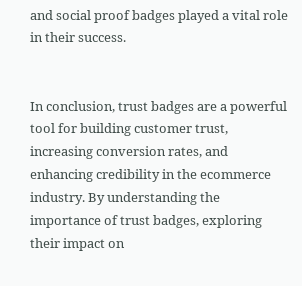and social proof badges played a vital role in their success.


In conclusion, trust badges are a powerful tool for building customer trust, increasing conversion rates, and enhancing credibility in the ecommerce industry. By understanding the importance of trust badges, exploring their impact on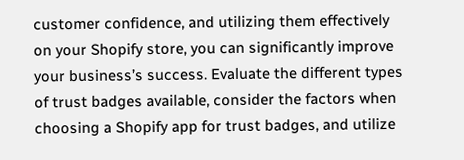customer confidence, and utilizing them effectively on your Shopify store, you can significantly improve your business’s success. Evaluate the different types of trust badges available, consider the factors when choosing a Shopify app for trust badges, and utilize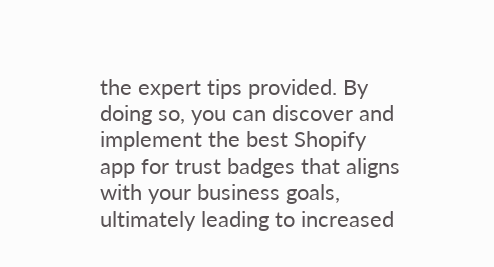the expert tips provided. By doing so, you can discover and implement the best Shopify app for trust badges that aligns with your business goals, ultimately leading to increased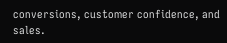conversions, customer confidence, and sales.